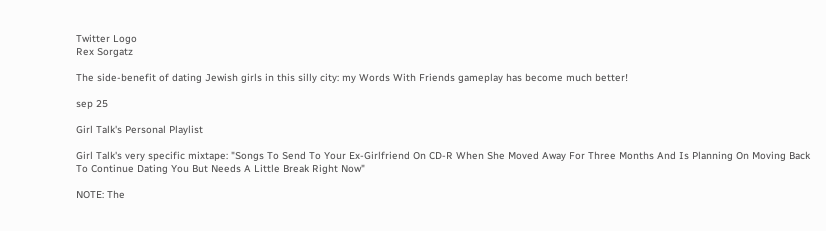Twitter Logo
Rex Sorgatz

The side-benefit of dating Jewish girls in this silly city: my Words With Friends gameplay has become much better!

sep 25

Girl Talk's Personal Playlist

Girl Talk's very specific mixtape: "Songs To Send To Your Ex-Girlfriend On CD-R When She Moved Away For Three Months And Is Planning On Moving Back To Continue Dating You But Needs A Little Break Right Now"

NOTE: The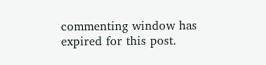commenting window has expired for this post.